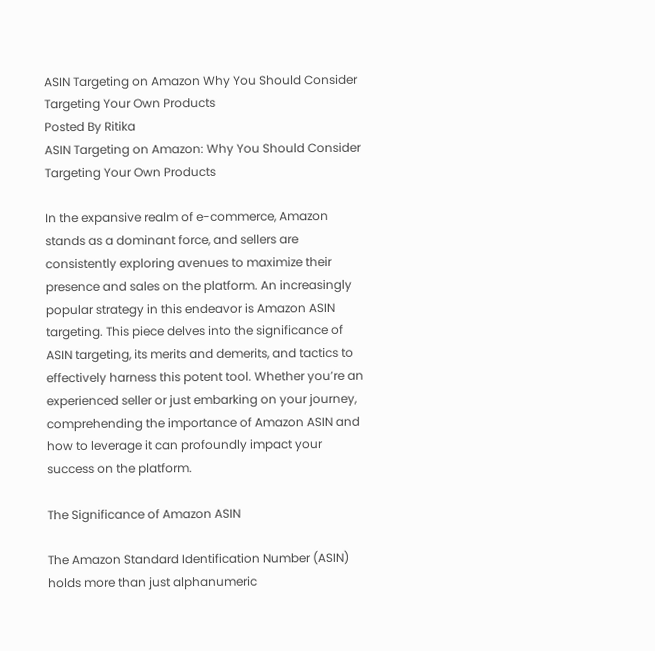ASIN Targeting on Amazon Why You Should Consider Targeting Your Own Products
Posted By Ritika
ASIN Targeting on Amazon: Why You Should Consider Targeting Your Own Products

In the expansive realm of e-commerce, Amazon stands as a dominant force, and sellers are consistently exploring avenues to maximize their presence and sales on the platform. An increasingly popular strategy in this endeavor is Amazon ASIN targeting. This piece delves into the significance of ASIN targeting, its merits and demerits, and tactics to effectively harness this potent tool. Whether you’re an experienced seller or just embarking on your journey, comprehending the importance of Amazon ASIN and how to leverage it can profoundly impact your success on the platform.

The Significance of Amazon ASIN

The Amazon Standard Identification Number (ASIN) holds more than just alphanumeric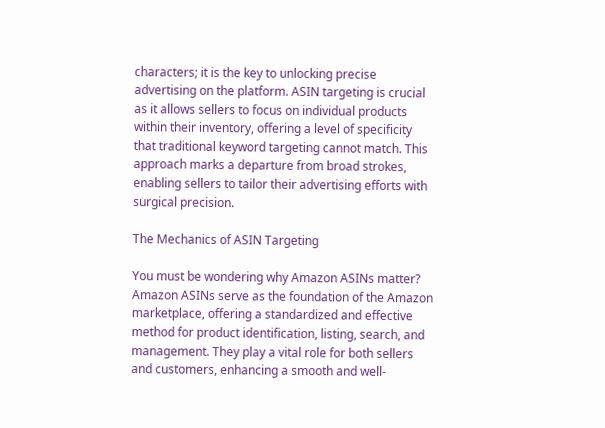characters; it is the key to unlocking precise advertising on the platform. ASIN targeting is crucial as it allows sellers to focus on individual products within their inventory, offering a level of specificity that traditional keyword targeting cannot match. This approach marks a departure from broad strokes, enabling sellers to tailor their advertising efforts with surgical precision.

The Mechanics of ASIN Targeting

You must be wondering why Amazon ASINs matter? Amazon ASINs serve as the foundation of the Amazon marketplace, offering a standardized and effective method for product identification, listing, search, and management. They play a vital role for both sellers and customers, enhancing a smooth and well-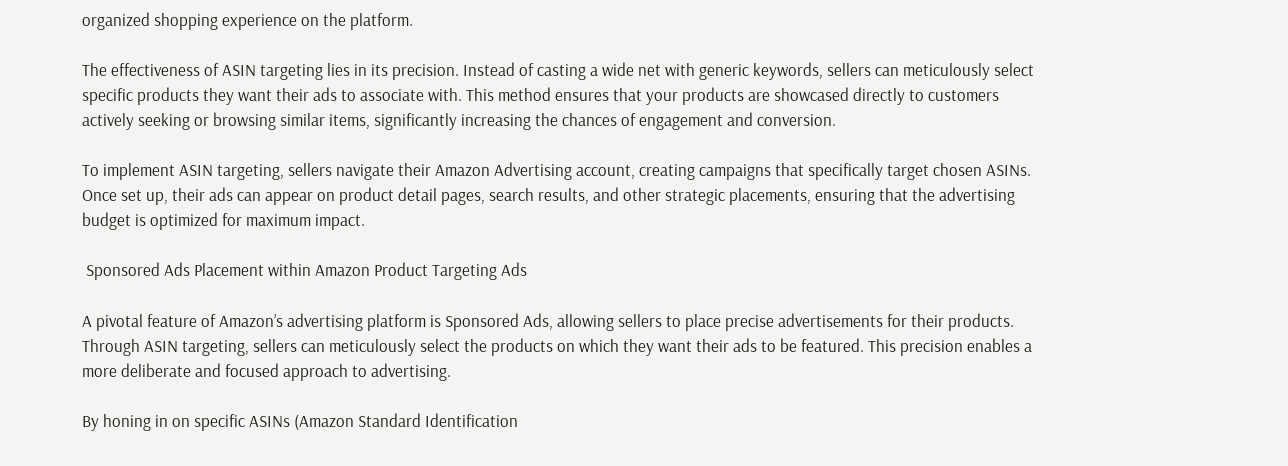organized shopping experience on the platform.

The effectiveness of ASIN targeting lies in its precision. Instead of casting a wide net with generic keywords, sellers can meticulously select specific products they want their ads to associate with. This method ensures that your products are showcased directly to customers actively seeking or browsing similar items, significantly increasing the chances of engagement and conversion.

To implement ASIN targeting, sellers navigate their Amazon Advertising account, creating campaigns that specifically target chosen ASINs. Once set up, their ads can appear on product detail pages, search results, and other strategic placements, ensuring that the advertising budget is optimized for maximum impact.

 Sponsored Ads Placement within Amazon Product Targeting Ads

A pivotal feature of Amazon’s advertising platform is Sponsored Ads, allowing sellers to place precise advertisements for their products. Through ASIN targeting, sellers can meticulously select the products on which they want their ads to be featured. This precision enables a more deliberate and focused approach to advertising.

By honing in on specific ASINs (Amazon Standard Identification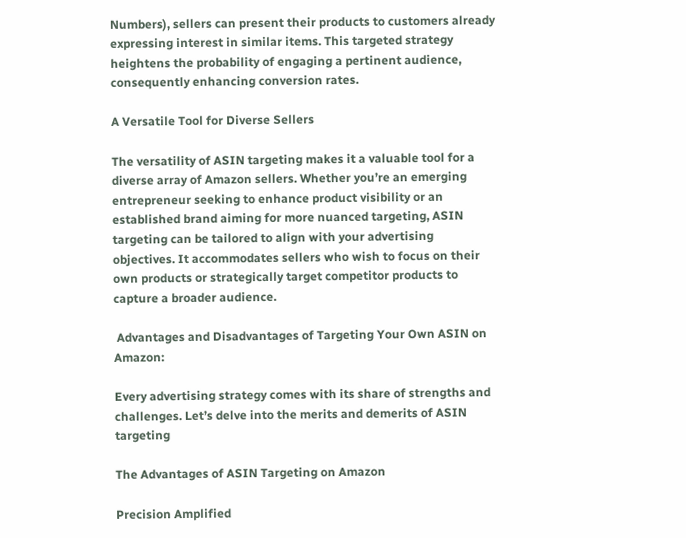Numbers), sellers can present their products to customers already expressing interest in similar items. This targeted strategy heightens the probability of engaging a pertinent audience, consequently enhancing conversion rates.

A Versatile Tool for Diverse Sellers

The versatility of ASIN targeting makes it a valuable tool for a diverse array of Amazon sellers. Whether you’re an emerging entrepreneur seeking to enhance product visibility or an established brand aiming for more nuanced targeting, ASIN targeting can be tailored to align with your advertising objectives. It accommodates sellers who wish to focus on their own products or strategically target competitor products to capture a broader audience.

 Advantages and Disadvantages of Targeting Your Own ASIN on Amazon:

Every advertising strategy comes with its share of strengths and challenges. Let’s delve into the merits and demerits of ASIN targeting

The Advantages of ASIN Targeting on Amazon

Precision Amplified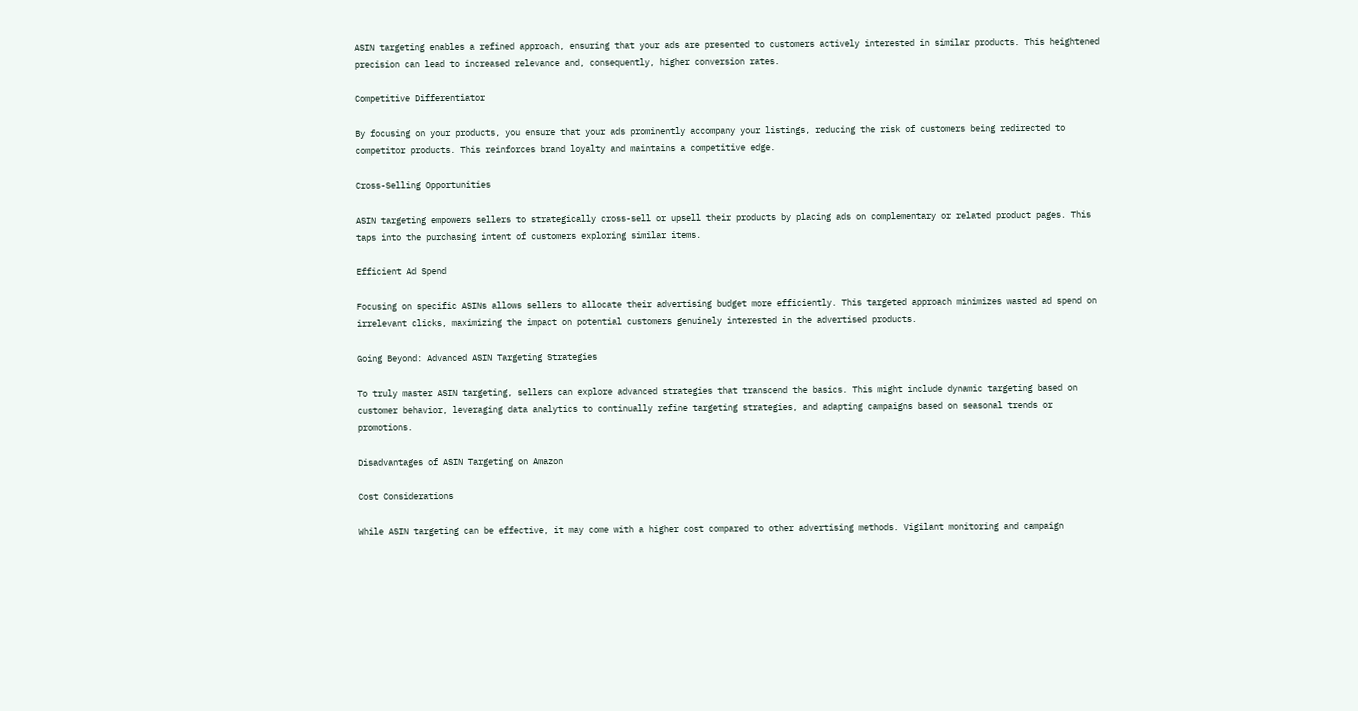ASIN targeting enables a refined approach, ensuring that your ads are presented to customers actively interested in similar products. This heightened precision can lead to increased relevance and, consequently, higher conversion rates.

Competitive Differentiator

By focusing on your products, you ensure that your ads prominently accompany your listings, reducing the risk of customers being redirected to competitor products. This reinforces brand loyalty and maintains a competitive edge.

Cross-Selling Opportunities

ASIN targeting empowers sellers to strategically cross-sell or upsell their products by placing ads on complementary or related product pages. This taps into the purchasing intent of customers exploring similar items.

Efficient Ad Spend

Focusing on specific ASINs allows sellers to allocate their advertising budget more efficiently. This targeted approach minimizes wasted ad spend on irrelevant clicks, maximizing the impact on potential customers genuinely interested in the advertised products.

Going Beyond: Advanced ASIN Targeting Strategies

To truly master ASIN targeting, sellers can explore advanced strategies that transcend the basics. This might include dynamic targeting based on customer behavior, leveraging data analytics to continually refine targeting strategies, and adapting campaigns based on seasonal trends or promotions.

Disadvantages of ASIN Targeting on Amazon

Cost Considerations

While ASIN targeting can be effective, it may come with a higher cost compared to other advertising methods. Vigilant monitoring and campaign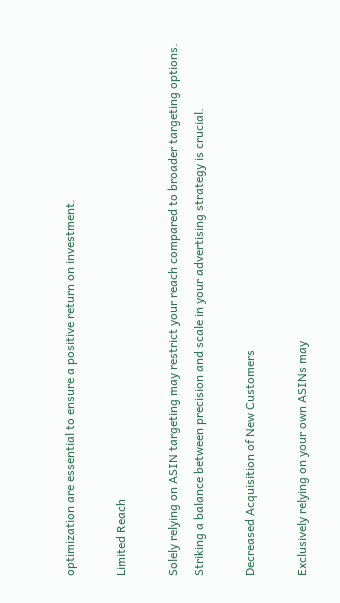optimization are essential to ensure a positive return on investment.

Limited Reach

Solely relying on ASIN targeting may restrict your reach compared to broader targeting options. Striking a balance between precision and scale in your advertising strategy is crucial.

Decreased Acquisition of New Customers

Exclusively relying on your own ASINs may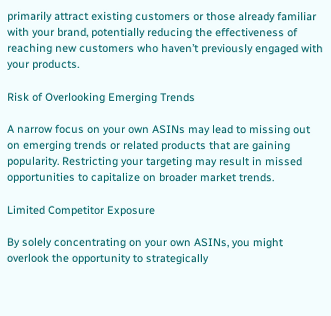primarily attract existing customers or those already familiar with your brand, potentially reducing the effectiveness of reaching new customers who haven’t previously engaged with your products.

Risk of Overlooking Emerging Trends

A narrow focus on your own ASINs may lead to missing out on emerging trends or related products that are gaining popularity. Restricting your targeting may result in missed opportunities to capitalize on broader market trends.

Limited Competitor Exposure

By solely concentrating on your own ASINs, you might overlook the opportunity to strategically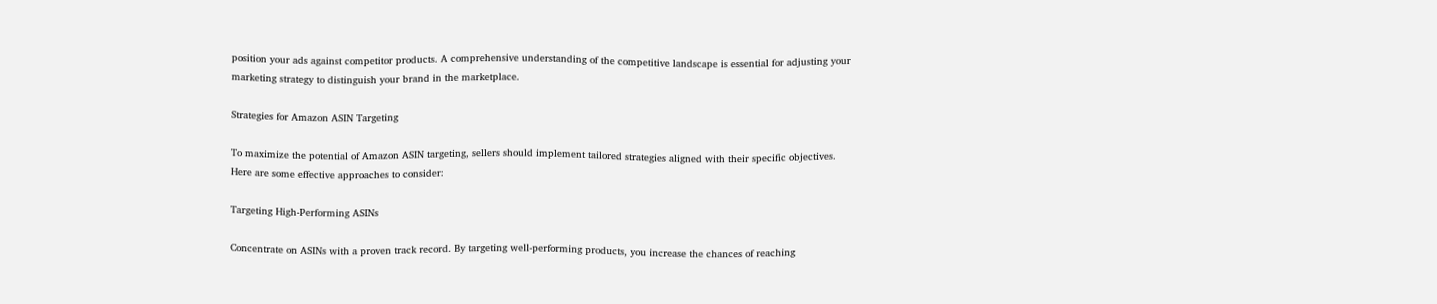position your ads against competitor products. A comprehensive understanding of the competitive landscape is essential for adjusting your marketing strategy to distinguish your brand in the marketplace.

Strategies for Amazon ASIN Targeting

To maximize the potential of Amazon ASIN targeting, sellers should implement tailored strategies aligned with their specific objectives. Here are some effective approaches to consider:

Targeting High-Performing ASINs

Concentrate on ASINs with a proven track record. By targeting well-performing products, you increase the chances of reaching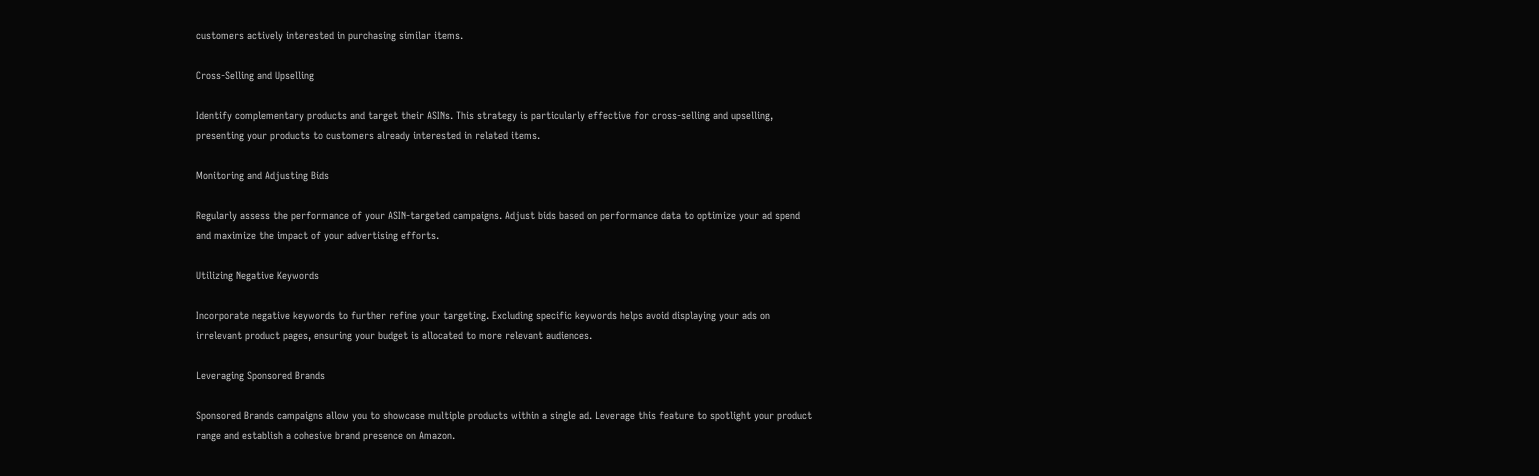customers actively interested in purchasing similar items.

Cross-Selling and Upselling

Identify complementary products and target their ASINs. This strategy is particularly effective for cross-selling and upselling, presenting your products to customers already interested in related items.

Monitoring and Adjusting Bids

Regularly assess the performance of your ASIN-targeted campaigns. Adjust bids based on performance data to optimize your ad spend and maximize the impact of your advertising efforts.

Utilizing Negative Keywords

Incorporate negative keywords to further refine your targeting. Excluding specific keywords helps avoid displaying your ads on irrelevant product pages, ensuring your budget is allocated to more relevant audiences.

Leveraging Sponsored Brands

Sponsored Brands campaigns allow you to showcase multiple products within a single ad. Leverage this feature to spotlight your product range and establish a cohesive brand presence on Amazon.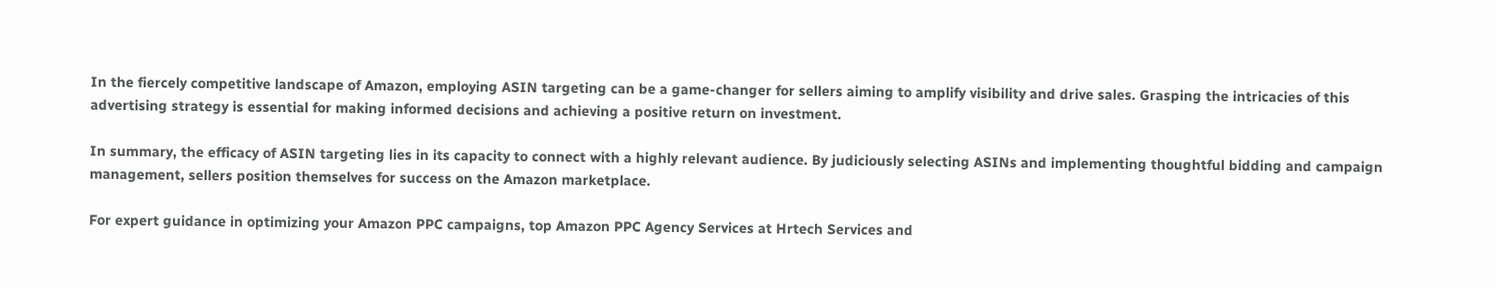In the fiercely competitive landscape of Amazon, employing ASIN targeting can be a game-changer for sellers aiming to amplify visibility and drive sales. Grasping the intricacies of this advertising strategy is essential for making informed decisions and achieving a positive return on investment.

In summary, the efficacy of ASIN targeting lies in its capacity to connect with a highly relevant audience. By judiciously selecting ASINs and implementing thoughtful bidding and campaign management, sellers position themselves for success on the Amazon marketplace.

For expert guidance in optimizing your Amazon PPC campaigns, top Amazon PPC Agency Services at Hrtech Services and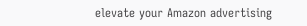elevate your Amazon advertising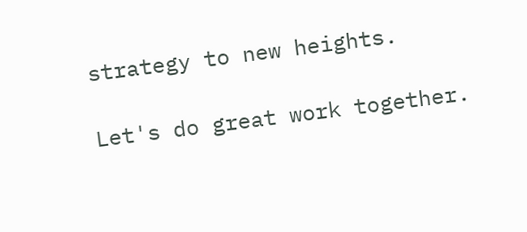strategy to new heights.

Let's do great work together.